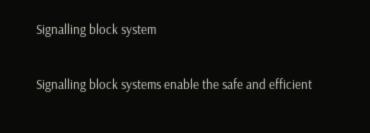Signalling block system

Signalling block systems enable the safe and efficient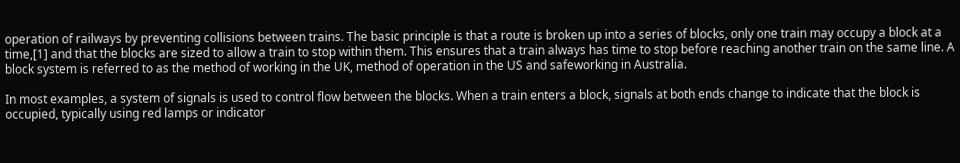operation of railways by preventing collisions between trains. The basic principle is that a route is broken up into a series of blocks, only one train may occupy a block at a time,[1] and that the blocks are sized to allow a train to stop within them. This ensures that a train always has time to stop before reaching another train on the same line. A block system is referred to as the method of working in the UK, method of operation in the US and safeworking in Australia.

In most examples, a system of signals is used to control flow between the blocks. When a train enters a block, signals at both ends change to indicate that the block is occupied, typically using red lamps or indicator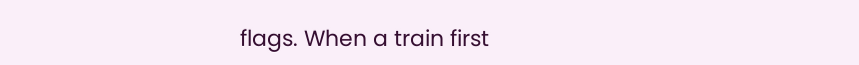flags. When a train first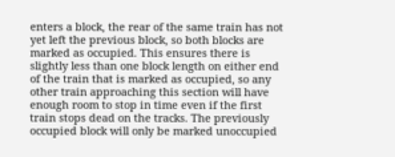enters a block, the rear of the same train has not yet left the previous block, so both blocks are marked as occupied. This ensures there is slightly less than one block length on either end of the train that is marked as occupied, so any other train approaching this section will have enough room to stop in time even if the first train stops dead on the tracks. The previously occupied block will only be marked unoccupied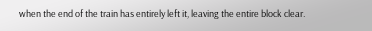when the end of the train has entirely left it, leaving the entire block clear.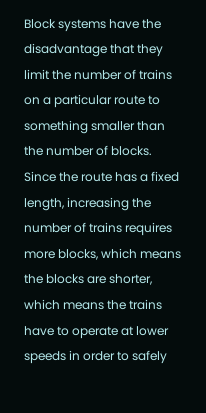Block systems have the disadvantage that they limit the number of trains on a particular route to something smaller than the number of blocks. Since the route has a fixed length, increasing the number of trains requires more blocks, which means the blocks are shorter, which means the trains have to operate at lower speeds in order to safely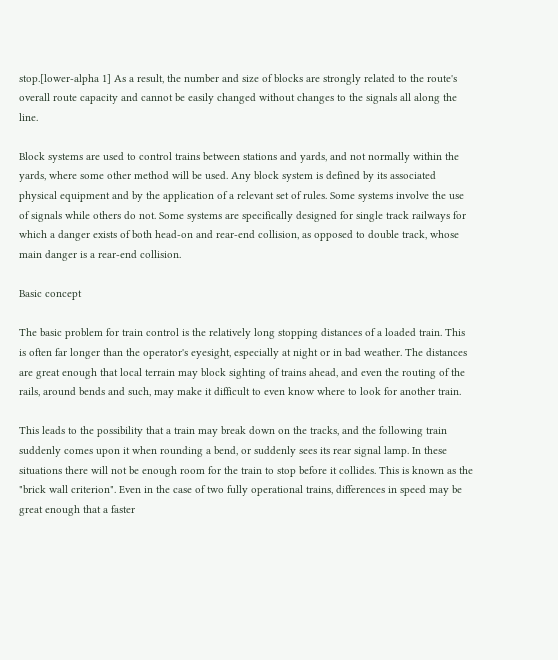stop.[lower-alpha 1] As a result, the number and size of blocks are strongly related to the route's overall route capacity and cannot be easily changed without changes to the signals all along the line.

Block systems are used to control trains between stations and yards, and not normally within the yards, where some other method will be used. Any block system is defined by its associated physical equipment and by the application of a relevant set of rules. Some systems involve the use of signals while others do not. Some systems are specifically designed for single track railways for which a danger exists of both head-on and rear-end collision, as opposed to double track, whose main danger is a rear-end collision.

Basic concept

The basic problem for train control is the relatively long stopping distances of a loaded train. This is often far longer than the operator's eyesight, especially at night or in bad weather. The distances are great enough that local terrain may block sighting of trains ahead, and even the routing of the rails, around bends and such, may make it difficult to even know where to look for another train.

This leads to the possibility that a train may break down on the tracks, and the following train suddenly comes upon it when rounding a bend, or suddenly sees its rear signal lamp. In these situations there will not be enough room for the train to stop before it collides. This is known as the "brick wall criterion". Even in the case of two fully operational trains, differences in speed may be great enough that a faster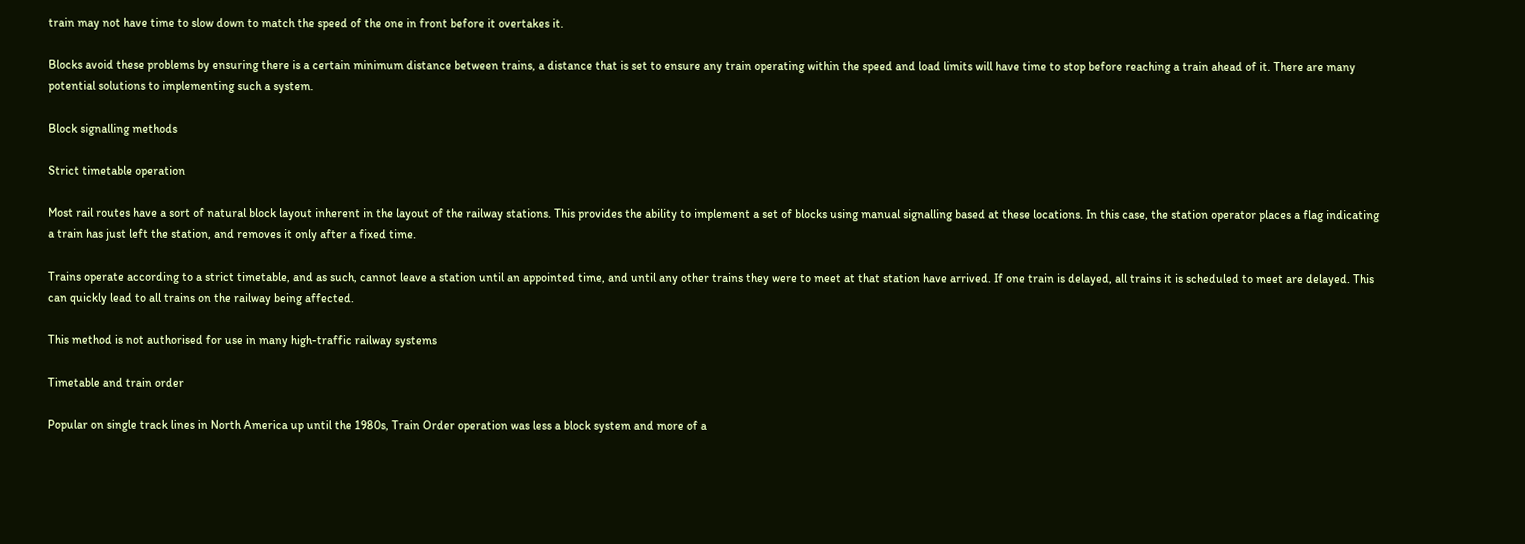train may not have time to slow down to match the speed of the one in front before it overtakes it.

Blocks avoid these problems by ensuring there is a certain minimum distance between trains, a distance that is set to ensure any train operating within the speed and load limits will have time to stop before reaching a train ahead of it. There are many potential solutions to implementing such a system.

Block signalling methods

Strict timetable operation

Most rail routes have a sort of natural block layout inherent in the layout of the railway stations. This provides the ability to implement a set of blocks using manual signalling based at these locations. In this case, the station operator places a flag indicating a train has just left the station, and removes it only after a fixed time.

Trains operate according to a strict timetable, and as such, cannot leave a station until an appointed time, and until any other trains they were to meet at that station have arrived. If one train is delayed, all trains it is scheduled to meet are delayed. This can quickly lead to all trains on the railway being affected.

This method is not authorised for use in many high-traffic railway systems

Timetable and train order

Popular on single track lines in North America up until the 1980s, Train Order operation was less a block system and more of a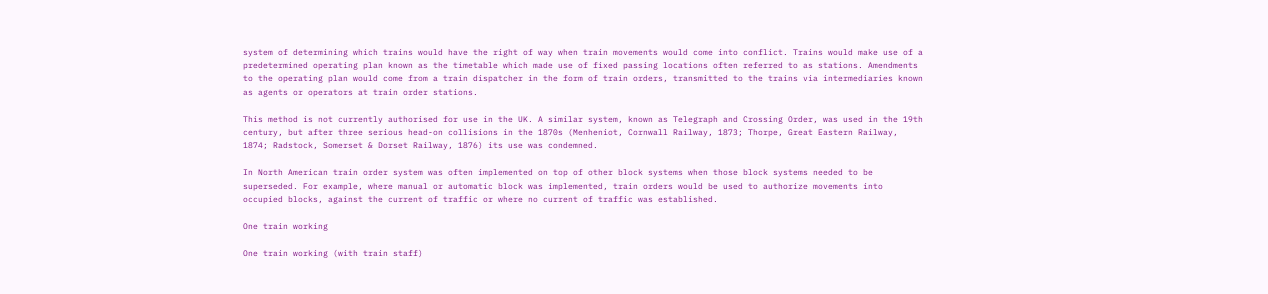system of determining which trains would have the right of way when train movements would come into conflict. Trains would make use of a predetermined operating plan known as the timetable which made use of fixed passing locations often referred to as stations. Amendments to the operating plan would come from a train dispatcher in the form of train orders, transmitted to the trains via intermediaries known as agents or operators at train order stations.

This method is not currently authorised for use in the UK. A similar system, known as Telegraph and Crossing Order, was used in the 19th century, but after three serious head-on collisions in the 1870s (Menheniot, Cornwall Railway, 1873; Thorpe, Great Eastern Railway, 1874; Radstock, Somerset & Dorset Railway, 1876) its use was condemned.

In North American train order system was often implemented on top of other block systems when those block systems needed to be superseded. For example, where manual or automatic block was implemented, train orders would be used to authorize movements into occupied blocks, against the current of traffic or where no current of traffic was established.

One train working

One train working (with train staff)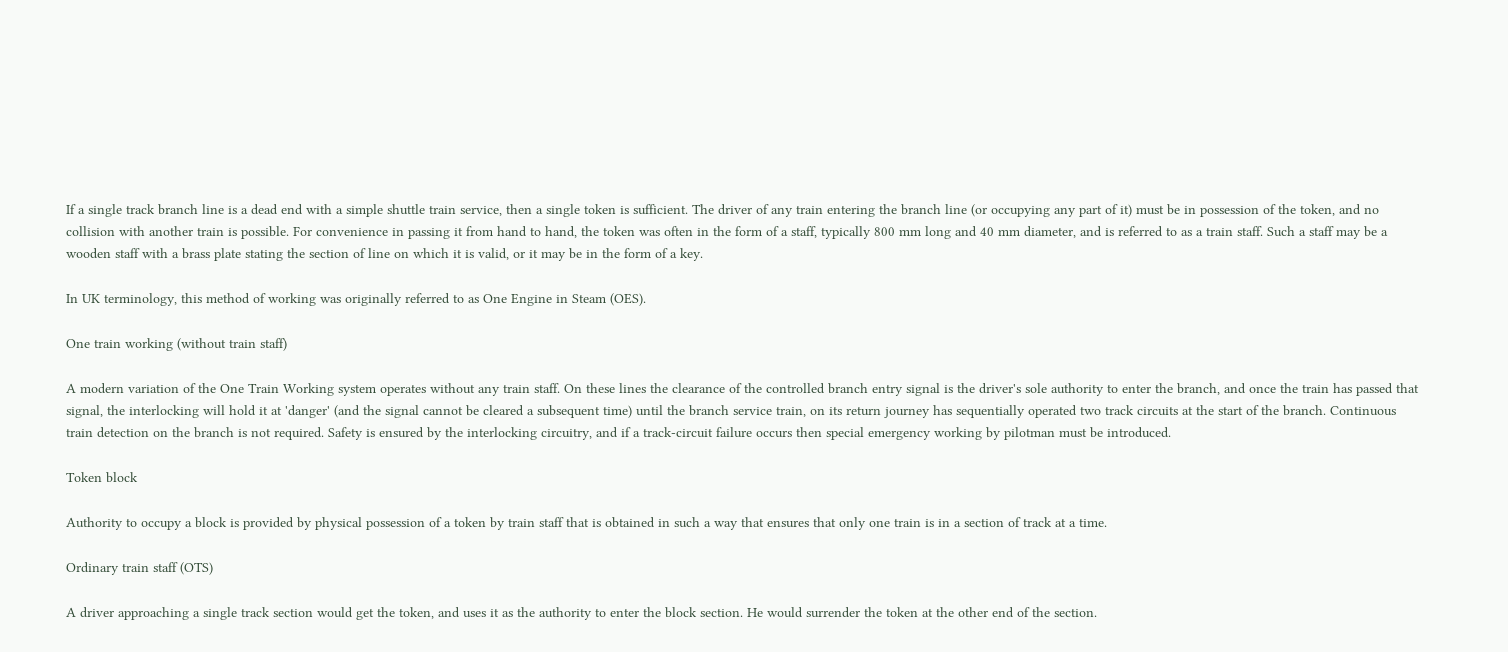If a single track branch line is a dead end with a simple shuttle train service, then a single token is sufficient. The driver of any train entering the branch line (or occupying any part of it) must be in possession of the token, and no collision with another train is possible. For convenience in passing it from hand to hand, the token was often in the form of a staff, typically 800 mm long and 40 mm diameter, and is referred to as a train staff. Such a staff may be a wooden staff with a brass plate stating the section of line on which it is valid, or it may be in the form of a key.

In UK terminology, this method of working was originally referred to as One Engine in Steam (OES).

One train working (without train staff)

A modern variation of the One Train Working system operates without any train staff. On these lines the clearance of the controlled branch entry signal is the driver's sole authority to enter the branch, and once the train has passed that signal, the interlocking will hold it at 'danger' (and the signal cannot be cleared a subsequent time) until the branch service train, on its return journey has sequentially operated two track circuits at the start of the branch. Continuous train detection on the branch is not required. Safety is ensured by the interlocking circuitry, and if a track-circuit failure occurs then special emergency working by pilotman must be introduced.

Token block

Authority to occupy a block is provided by physical possession of a token by train staff that is obtained in such a way that ensures that only one train is in a section of track at a time.

Ordinary train staff (OTS)

A driver approaching a single track section would get the token, and uses it as the authority to enter the block section. He would surrender the token at the other end of the section.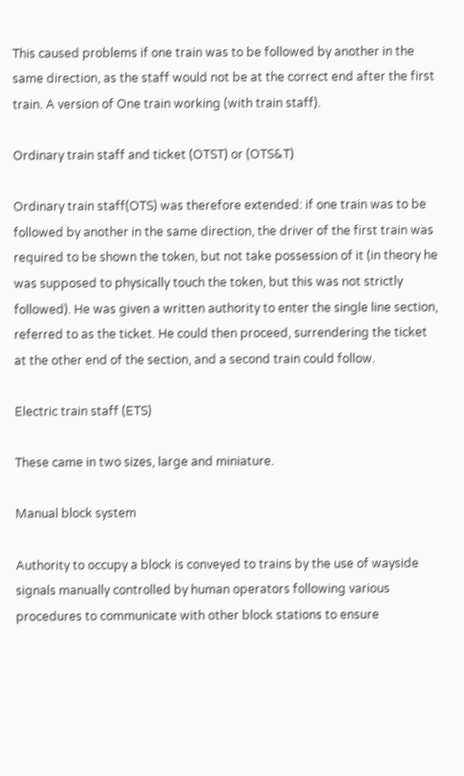This caused problems if one train was to be followed by another in the same direction, as the staff would not be at the correct end after the first train. A version of One train working (with train staff).

Ordinary train staff and ticket (OTST) or (OTS&T)

Ordinary train staff(OTS) was therefore extended: if one train was to be followed by another in the same direction, the driver of the first train was required to be shown the token, but not take possession of it (in theory he was supposed to physically touch the token, but this was not strictly followed). He was given a written authority to enter the single line section, referred to as the ticket. He could then proceed, surrendering the ticket at the other end of the section, and a second train could follow.

Electric train staff (ETS)

These came in two sizes, large and miniature.

Manual block system

Authority to occupy a block is conveyed to trains by the use of wayside signals manually controlled by human operators following various procedures to communicate with other block stations to ensure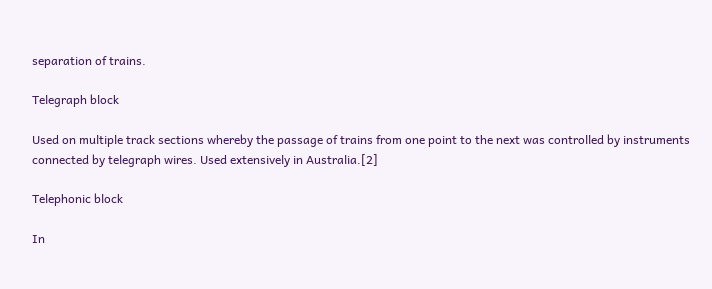separation of trains.

Telegraph block

Used on multiple track sections whereby the passage of trains from one point to the next was controlled by instruments connected by telegraph wires. Used extensively in Australia.[2]

Telephonic block

In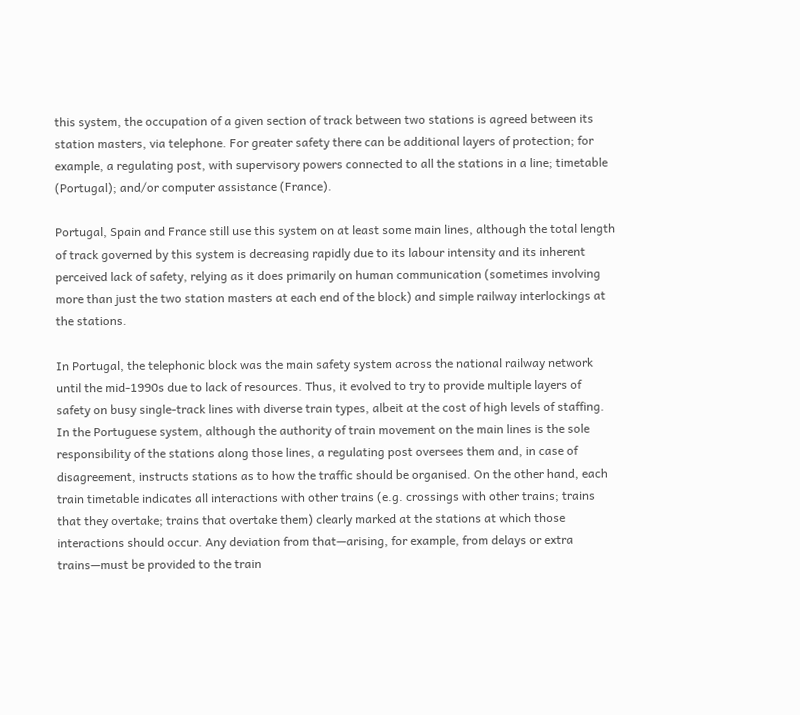this system, the occupation of a given section of track between two stations is agreed between its station masters, via telephone. For greater safety there can be additional layers of protection; for example, a regulating post, with supervisory powers connected to all the stations in a line; timetable (Portugal); and/or computer assistance (France).

Portugal, Spain and France still use this system on at least some main lines, although the total length of track governed by this system is decreasing rapidly due to its labour intensity and its inherent perceived lack of safety, relying as it does primarily on human communication (sometimes involving more than just the two station masters at each end of the block) and simple railway interlockings at the stations.

In Portugal, the telephonic block was the main safety system across the national railway network until the mid-1990s due to lack of resources. Thus, it evolved to try to provide multiple layers of safety on busy single-track lines with diverse train types, albeit at the cost of high levels of staffing. In the Portuguese system, although the authority of train movement on the main lines is the sole responsibility of the stations along those lines, a regulating post oversees them and, in case of disagreement, instructs stations as to how the traffic should be organised. On the other hand, each train timetable indicates all interactions with other trains (e.g. crossings with other trains; trains that they overtake; trains that overtake them) clearly marked at the stations at which those interactions should occur. Any deviation from that—arising, for example, from delays or extra trains—must be provided to the train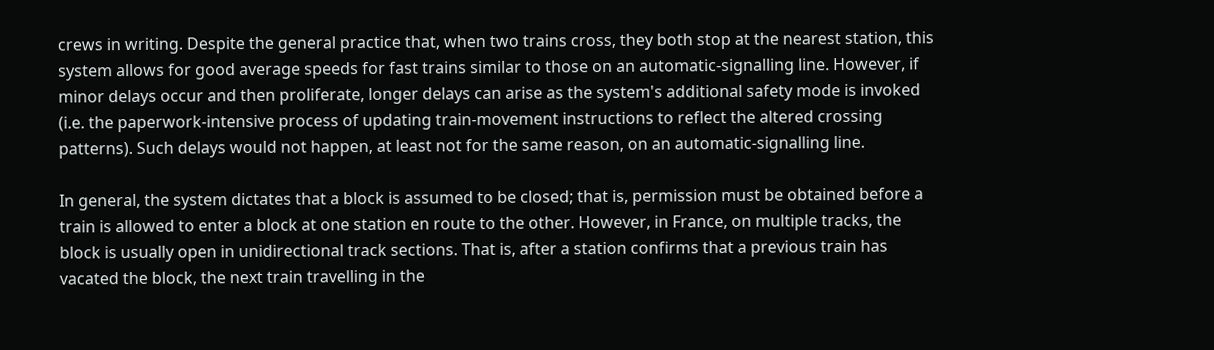crews in writing. Despite the general practice that, when two trains cross, they both stop at the nearest station, this system allows for good average speeds for fast trains similar to those on an automatic-signalling line. However, if minor delays occur and then proliferate, longer delays can arise as the system's additional safety mode is invoked (i.e. the paperwork-intensive process of updating train-movement instructions to reflect the altered crossing patterns). Such delays would not happen, at least not for the same reason, on an automatic-signalling line.

In general, the system dictates that a block is assumed to be closed; that is, permission must be obtained before a train is allowed to enter a block at one station en route to the other. However, in France, on multiple tracks, the block is usually open in unidirectional track sections. That is, after a station confirms that a previous train has vacated the block, the next train travelling in the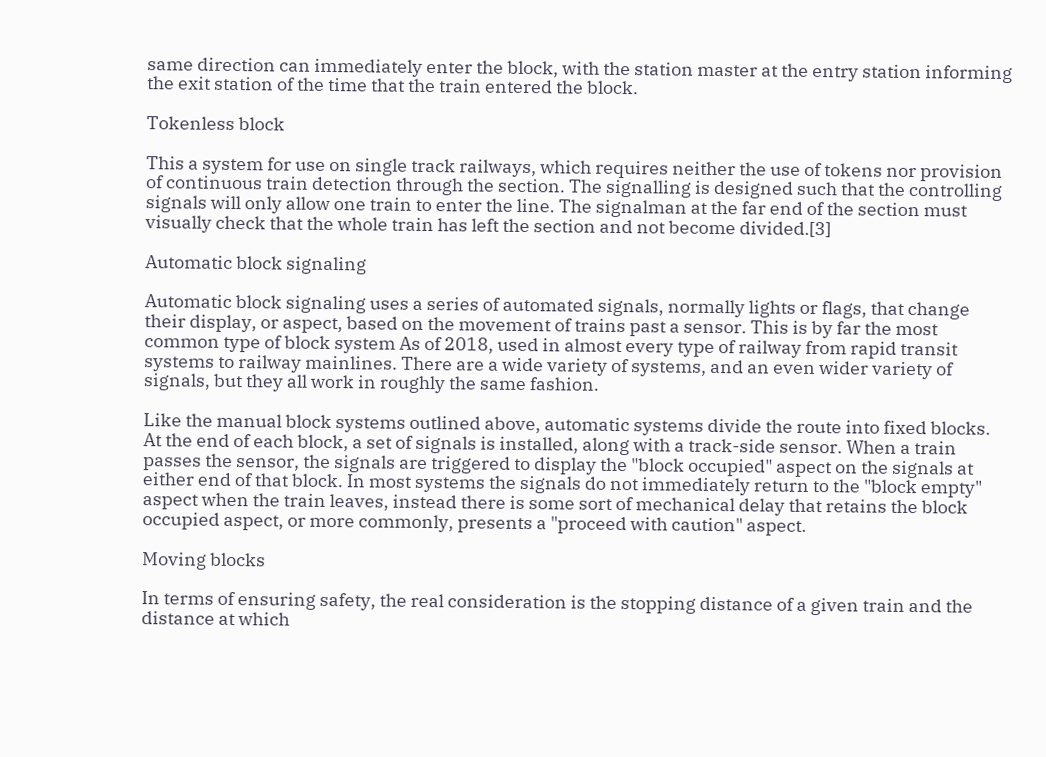same direction can immediately enter the block, with the station master at the entry station informing the exit station of the time that the train entered the block.

Tokenless block

This a system for use on single track railways, which requires neither the use of tokens nor provision of continuous train detection through the section. The signalling is designed such that the controlling signals will only allow one train to enter the line. The signalman at the far end of the section must visually check that the whole train has left the section and not become divided.[3]

Automatic block signaling

Automatic block signaling uses a series of automated signals, normally lights or flags, that change their display, or aspect, based on the movement of trains past a sensor. This is by far the most common type of block system As of 2018, used in almost every type of railway from rapid transit systems to railway mainlines. There are a wide variety of systems, and an even wider variety of signals, but they all work in roughly the same fashion.

Like the manual block systems outlined above, automatic systems divide the route into fixed blocks. At the end of each block, a set of signals is installed, along with a track-side sensor. When a train passes the sensor, the signals are triggered to display the "block occupied" aspect on the signals at either end of that block. In most systems the signals do not immediately return to the "block empty" aspect when the train leaves, instead there is some sort of mechanical delay that retains the block occupied aspect, or more commonly, presents a "proceed with caution" aspect.

Moving blocks

In terms of ensuring safety, the real consideration is the stopping distance of a given train and the distance at which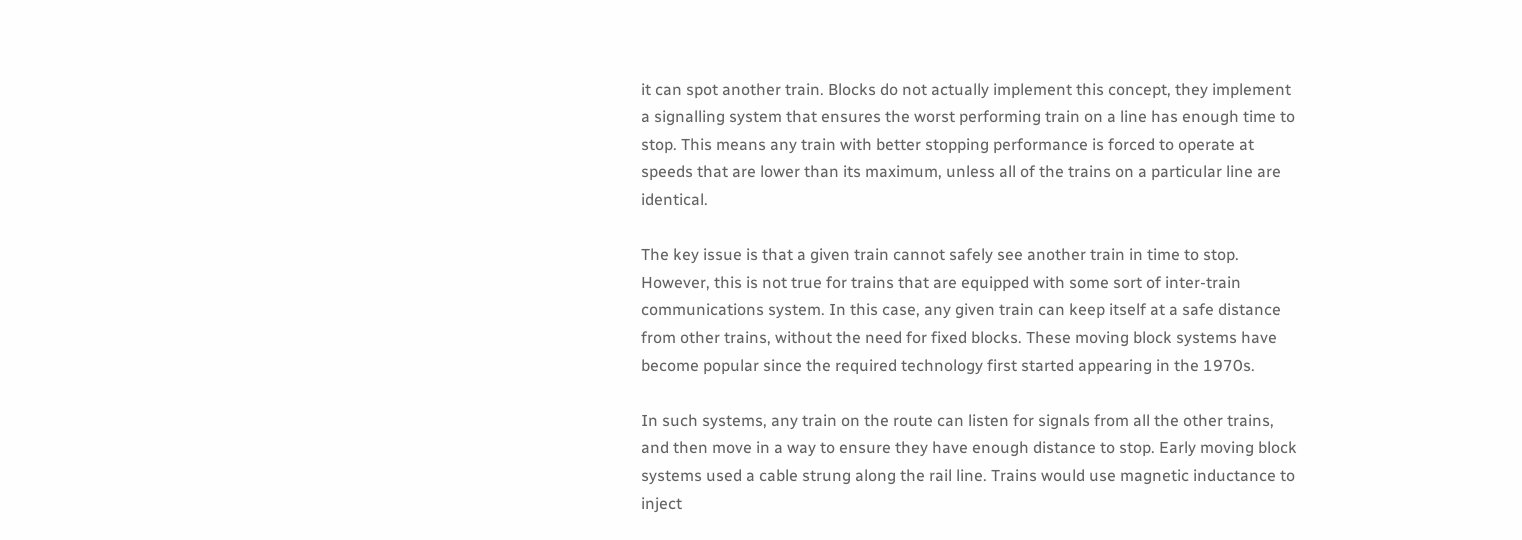it can spot another train. Blocks do not actually implement this concept, they implement a signalling system that ensures the worst performing train on a line has enough time to stop. This means any train with better stopping performance is forced to operate at speeds that are lower than its maximum, unless all of the trains on a particular line are identical.

The key issue is that a given train cannot safely see another train in time to stop. However, this is not true for trains that are equipped with some sort of inter-train communications system. In this case, any given train can keep itself at a safe distance from other trains, without the need for fixed blocks. These moving block systems have become popular since the required technology first started appearing in the 1970s.

In such systems, any train on the route can listen for signals from all the other trains, and then move in a way to ensure they have enough distance to stop. Early moving block systems used a cable strung along the rail line. Trains would use magnetic inductance to inject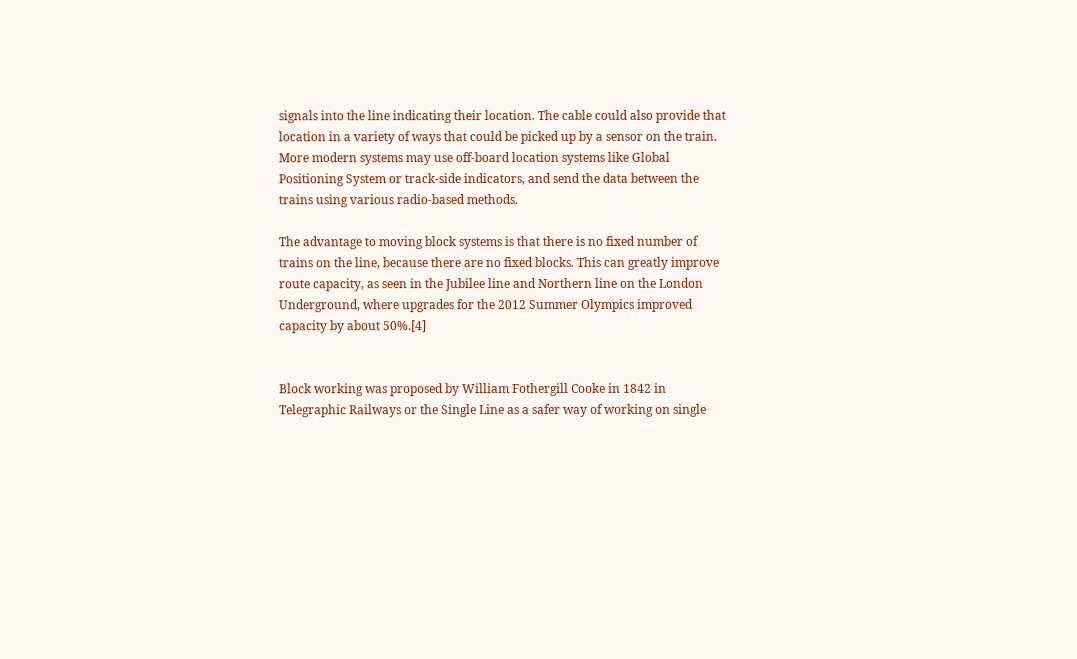signals into the line indicating their location. The cable could also provide that location in a variety of ways that could be picked up by a sensor on the train. More modern systems may use off-board location systems like Global Positioning System or track-side indicators, and send the data between the trains using various radio-based methods.

The advantage to moving block systems is that there is no fixed number of trains on the line, because there are no fixed blocks. This can greatly improve route capacity, as seen in the Jubilee line and Northern line on the London Underground, where upgrades for the 2012 Summer Olympics improved capacity by about 50%.[4]


Block working was proposed by William Fothergill Cooke in 1842 in Telegraphic Railways or the Single Line as a safer way of working on single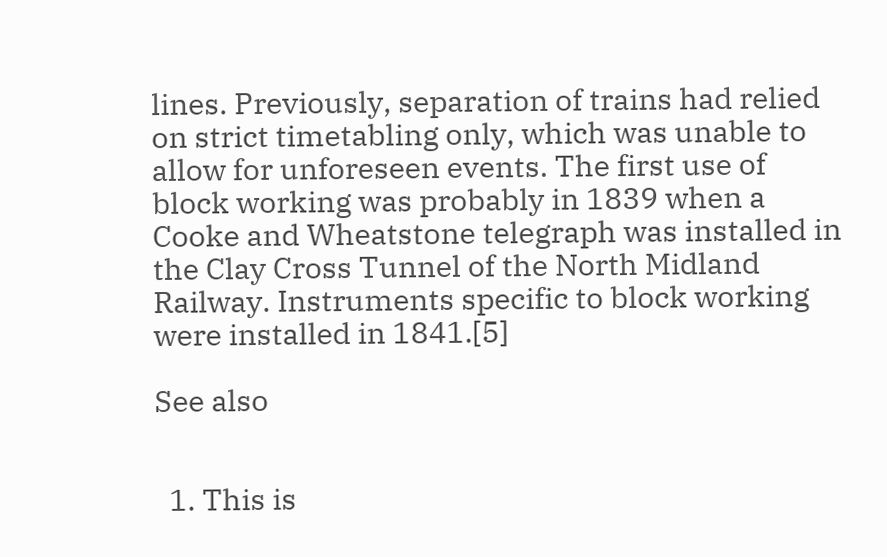lines. Previously, separation of trains had relied on strict timetabling only, which was unable to allow for unforeseen events. The first use of block working was probably in 1839 when a Cooke and Wheatstone telegraph was installed in the Clay Cross Tunnel of the North Midland Railway. Instruments specific to block working were installed in 1841.[5]

See also


  1. This is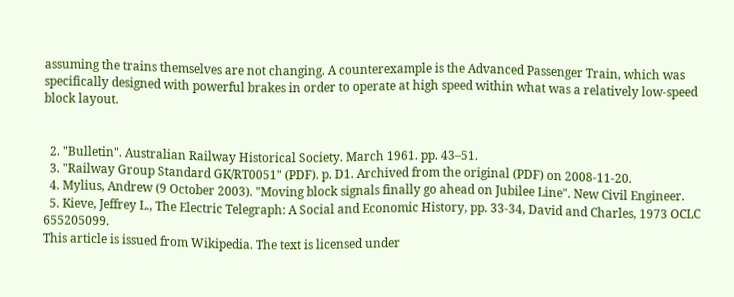assuming the trains themselves are not changing. A counterexample is the Advanced Passenger Train, which was specifically designed with powerful brakes in order to operate at high speed within what was a relatively low-speed block layout.


  2. "Bulletin". Australian Railway Historical Society. March 1961. pp. 43–51.
  3. "Railway Group Standard GK/RT0051" (PDF). p. D1. Archived from the original (PDF) on 2008-11-20.
  4. Mylius, Andrew (9 October 2003). "Moving block signals finally go ahead on Jubilee Line". New Civil Engineer.
  5. Kieve, Jeffrey L., The Electric Telegraph: A Social and Economic History, pp. 33-34, David and Charles, 1973 OCLC 655205099.
This article is issued from Wikipedia. The text is licensed under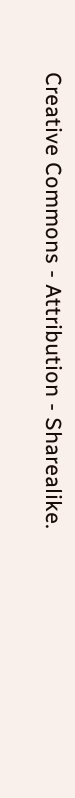Creative Commons - Attribution - Sharealike.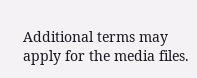Additional terms may apply for the media files.